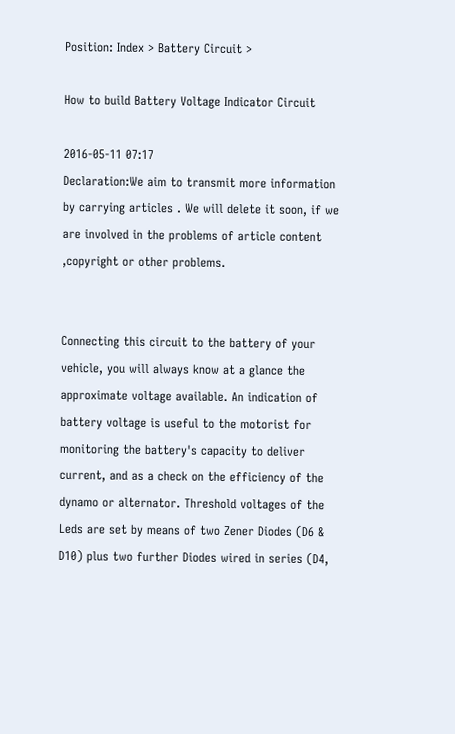Position: Index > Battery Circuit >

How to build Battery Voltage Indicator Circuit

2016-05-11 07:17
Declaration:We aim to transmit more information by carrying articles . We will delete it soon, if we are involved in the problems of article content ,copyright or other problems.


Connecting this circuit to the battery of your vehicle, you will always know at a glance the approximate voltage available. An indication of battery voltage is useful to the motorist for monitoring the battery's capacity to deliver current, and as a check on the efficiency of the dynamo or alternator. Threshold voltages of the Leds are set by means of two Zener Diodes (D6 & D10) plus two further Diodes wired in series (D4,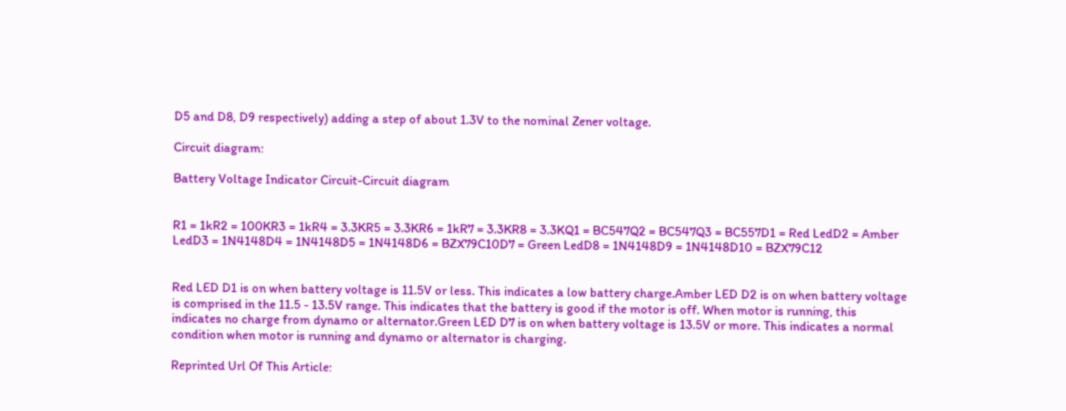D5 and D8, D9 respectively) adding a step of about 1.3V to the nominal Zener voltage.

Circuit diagram:

Battery Voltage Indicator Circuit-Circuit diagram


R1 = 1kR2 = 100KR3 = 1kR4 = 3.3KR5 = 3.3KR6 = 1kR7 = 3.3KR8 = 3.3KQ1 = BC547Q2 = BC547Q3 = BC557D1 = Red LedD2 = Amber LedD3 = 1N4148D4 = 1N4148D5 = 1N4148D6 = BZX79C10D7 = Green LedD8 = 1N4148D9 = 1N4148D10 = BZX79C12


Red LED D1 is on when battery voltage is 11.5V or less. This indicates a low battery charge.Amber LED D2 is on when battery voltage is comprised in the 11.5 - 13.5V range. This indicates that the battery is good if the motor is off. When motor is running, this indicates no charge from dynamo or alternator.Green LED D7 is on when battery voltage is 13.5V or more. This indicates a normal condition when motor is running and dynamo or alternator is charging.

Reprinted Url Of This Article: